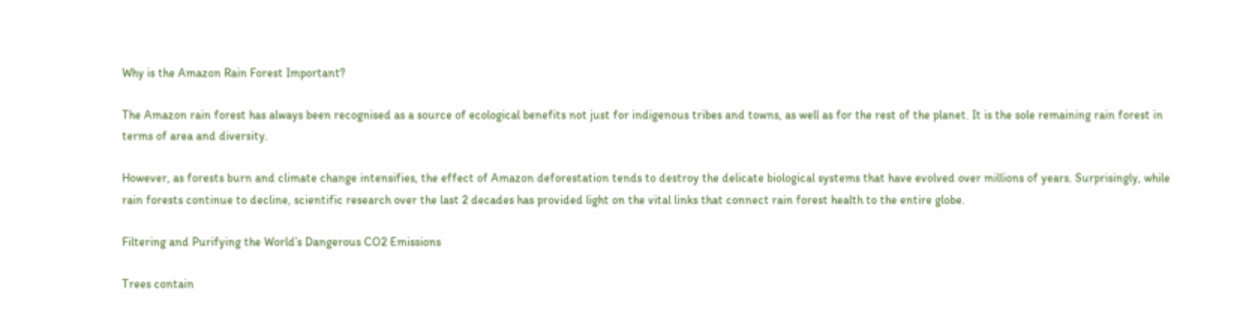Why is the Amazon Rain Forest Important?

The Amazon rain forest has always been recognised as a source of ecological benefits not just for indigenous tribes and towns, as well as for the rest of the planet. It is the sole remaining rain forest in terms of area and diversity.

However, as forests burn and climate change intensifies, the effect of Amazon deforestation tends to destroy the delicate biological systems that have evolved over millions of years. Surprisingly, while rain forests continue to decline, scientific research over the last 2 decades has provided light on the vital links that connect rain forest health to the entire globe.

Filtering and Purifying the World’s Dangerous CO2 Emissions

Trees contain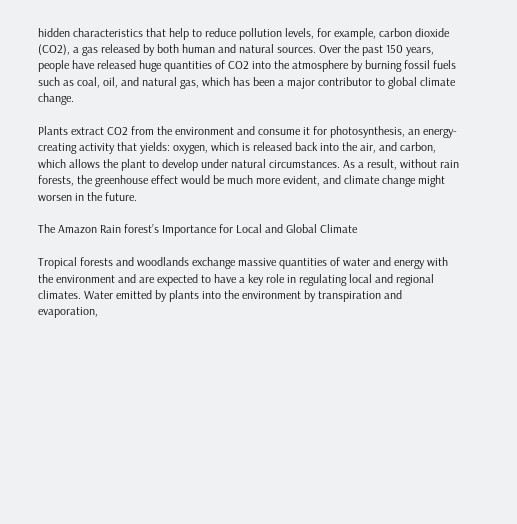hidden characteristics that help to reduce pollution levels, for example, carbon dioxide (CO2), a gas released by both human and natural sources. Over the past 150 years, people have released huge quantities of CO2 into the atmosphere by burning fossil fuels such as coal, oil, and natural gas, which has been a major contributor to global climate change.

Plants extract CO2 from the environment and consume it for photosynthesis, an energy-creating activity that yields: oxygen, which is released back into the air, and carbon, which allows the plant to develop under natural circumstances. As a result, without rain forests, the greenhouse effect would be much more evident, and climate change might worsen in the future.

The Amazon Rain forest’s Importance for Local and Global Climate

Tropical forests and woodlands exchange massive quantities of water and energy with the environment and are expected to have a key role in regulating local and regional climates. Water emitted by plants into the environment by transpiration and evaporation,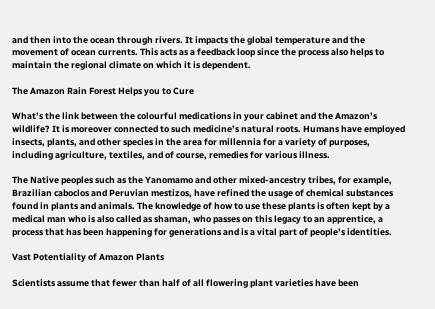and then into the ocean through rivers. It impacts the global temperature and the movement of ocean currents. This acts as a feedback loop since the process also helps to maintain the regional climate on which it is dependent.

The Amazon Rain Forest Helps you to Cure

What’s the link between the colourful medications in your cabinet and the Amazon’s wildlife? It is moreover connected to such medicine’s natural roots. Humans have employed insects, plants, and other species in the area for millennia for a variety of purposes, including agriculture, textiles, and of course, remedies for various illness.

The Native peoples such as the Yanomamo and other mixed-ancestry tribes, for example, Brazilian caboclos and Peruvian mestizos, have refined the usage of chemical substances found in plants and animals. The knowledge of how to use these plants is often kept by a medical man who is also called as shaman, who passes on this legacy to an apprentice, a process that has been happening for generations and is a vital part of people’s identities.

Vast Potentiality of Amazon Plants

Scientists assume that fewer than half of all flowering plant varieties have been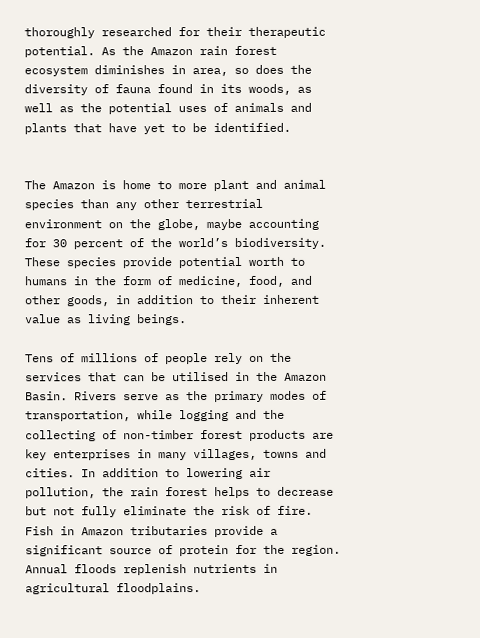thoroughly researched for their therapeutic potential. As the Amazon rain forest ecosystem diminishes in area, so does the diversity of fauna found in its woods, as well as the potential uses of animals and plants that have yet to be identified.


The Amazon is home to more plant and animal species than any other terrestrial environment on the globe, maybe accounting for 30 percent of the world’s biodiversity. These species provide potential worth to humans in the form of medicine, food, and other goods, in addition to their inherent value as living beings.

Tens of millions of people rely on the services that can be utilised in the Amazon Basin. Rivers serve as the primary modes of transportation, while logging and the collecting of non-timber forest products are key enterprises in many villages, towns and cities. In addition to lowering air pollution, the rain forest helps to decrease but not fully eliminate the risk of fire. Fish in Amazon tributaries provide a significant source of protein for the region. Annual floods replenish nutrients in agricultural floodplains.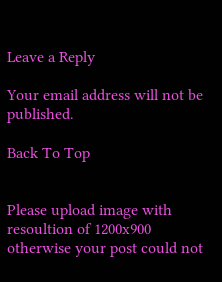Leave a Reply

Your email address will not be published.

Back To Top


Please upload image with resoultion of 1200x900 otherwise your post could not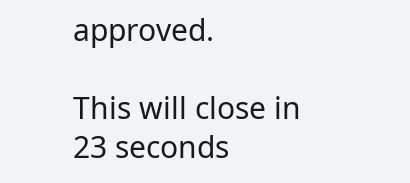approved.

This will close in 23 seconds